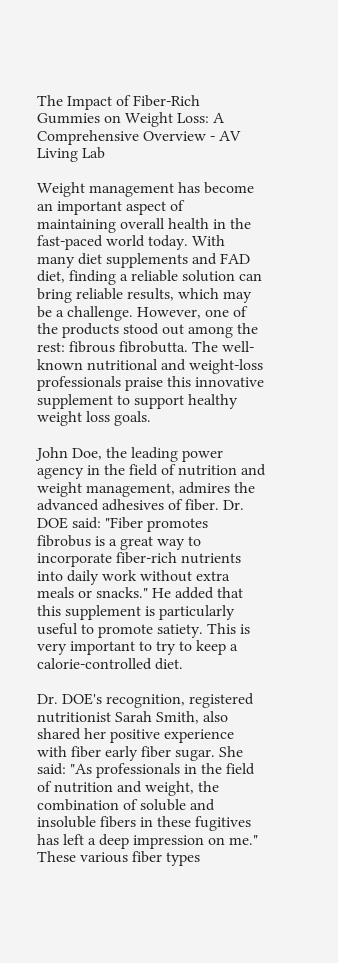The Impact of Fiber-Rich Gummies on Weight Loss: A Comprehensive Overview - AV Living Lab

Weight management has become an important aspect of maintaining overall health in the fast-paced world today. With many diet supplements and FAD diet, finding a reliable solution can bring reliable results, which may be a challenge. However, one of the products stood out among the rest: fibrous fibrobutta. The well-known nutritional and weight-loss professionals praise this innovative supplement to support healthy weight loss goals.

John Doe, the leading power agency in the field of nutrition and weight management, admires the advanced adhesives of fiber. Dr. DOE said: "Fiber promotes fibrobus is a great way to incorporate fiber-rich nutrients into daily work without extra meals or snacks." He added that this supplement is particularly useful to promote satiety. This is very important to try to keep a calorie-controlled diet.

Dr. DOE's recognition, registered nutritionist Sarah Smith, also shared her positive experience with fiber early fiber sugar. She said: "As professionals in the field of nutrition and weight, the combination of soluble and insoluble fibers in these fugitives has left a deep impression on me." These various fiber types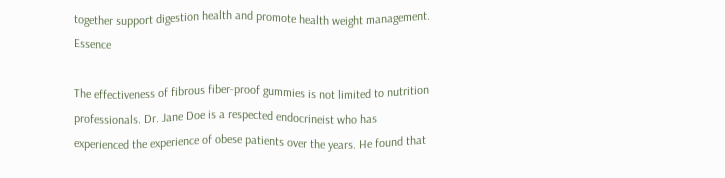together support digestion health and promote health weight management. Essence

The effectiveness of fibrous fiber-proof gummies is not limited to nutrition professionals. Dr. Jane Doe is a respected endocrineist who has experienced the experience of obese patients over the years. He found that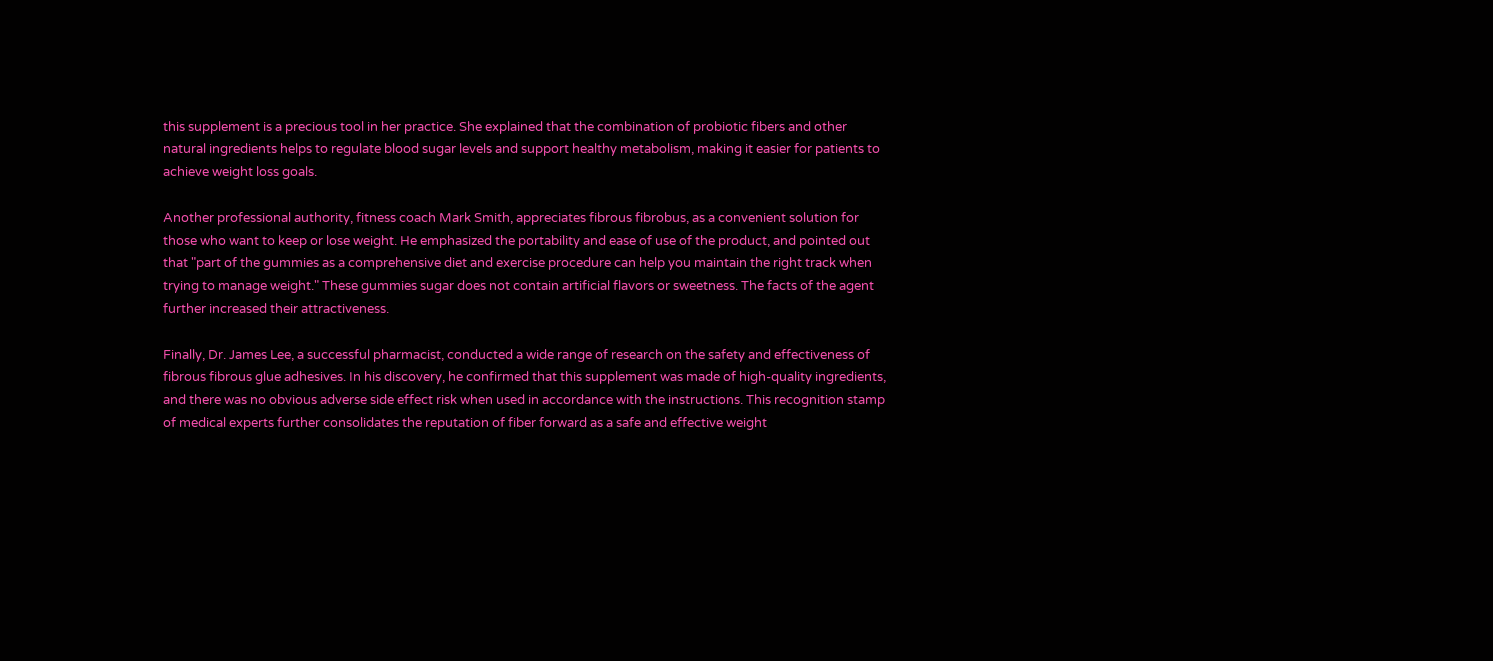this supplement is a precious tool in her practice. She explained that the combination of probiotic fibers and other natural ingredients helps to regulate blood sugar levels and support healthy metabolism, making it easier for patients to achieve weight loss goals.

Another professional authority, fitness coach Mark Smith, appreciates fibrous fibrobus, as a convenient solution for those who want to keep or lose weight. He emphasized the portability and ease of use of the product, and pointed out that "part of the gummies as a comprehensive diet and exercise procedure can help you maintain the right track when trying to manage weight." These gummies sugar does not contain artificial flavors or sweetness. The facts of the agent further increased their attractiveness.

Finally, Dr. James Lee, a successful pharmacist, conducted a wide range of research on the safety and effectiveness of fibrous fibrous glue adhesives. In his discovery, he confirmed that this supplement was made of high-quality ingredients, and there was no obvious adverse side effect risk when used in accordance with the instructions. This recognition stamp of medical experts further consolidates the reputation of fiber forward as a safe and effective weight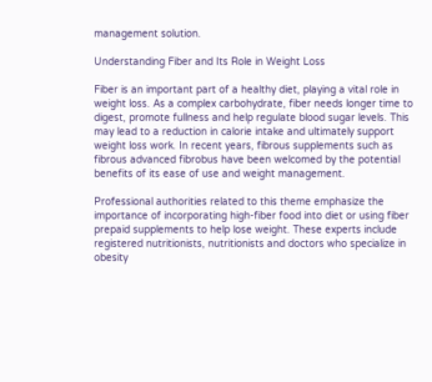management solution.

Understanding Fiber and Its Role in Weight Loss

Fiber is an important part of a healthy diet, playing a vital role in weight loss. As a complex carbohydrate, fiber needs longer time to digest, promote fullness and help regulate blood sugar levels. This may lead to a reduction in calorie intake and ultimately support weight loss work. In recent years, fibrous supplements such as fibrous advanced fibrobus have been welcomed by the potential benefits of its ease of use and weight management.

Professional authorities related to this theme emphasize the importance of incorporating high-fiber food into diet or using fiber prepaid supplements to help lose weight. These experts include registered nutritionists, nutritionists and doctors who specialize in obesity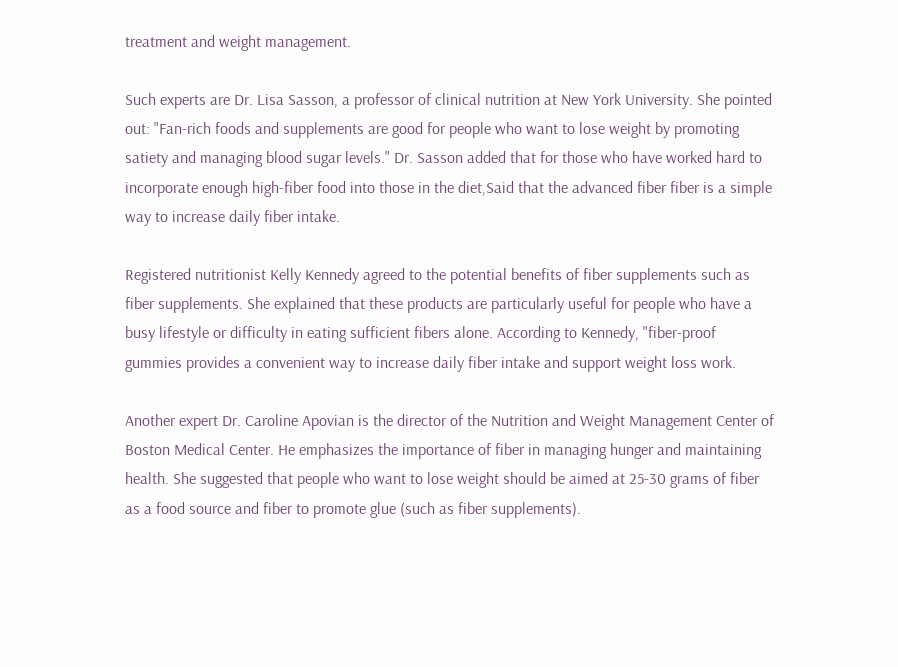treatment and weight management.

Such experts are Dr. Lisa Sasson, a professor of clinical nutrition at New York University. She pointed out: "Fan-rich foods and supplements are good for people who want to lose weight by promoting satiety and managing blood sugar levels." Dr. Sasson added that for those who have worked hard to incorporate enough high-fiber food into those in the diet,Said that the advanced fiber fiber is a simple way to increase daily fiber intake.

Registered nutritionist Kelly Kennedy agreed to the potential benefits of fiber supplements such as fiber supplements. She explained that these products are particularly useful for people who have a busy lifestyle or difficulty in eating sufficient fibers alone. According to Kennedy, "fiber-proof gummies provides a convenient way to increase daily fiber intake and support weight loss work.

Another expert Dr. Caroline Apovian is the director of the Nutrition and Weight Management Center of Boston Medical Center. He emphasizes the importance of fiber in managing hunger and maintaining health. She suggested that people who want to lose weight should be aimed at 25-30 grams of fiber as a food source and fiber to promote glue (such as fiber supplements).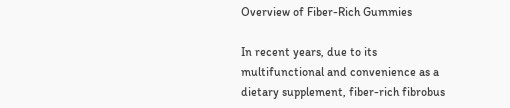Overview of Fiber-Rich Gummies

In recent years, due to its multifunctional and convenience as a dietary supplement, fiber-rich fibrobus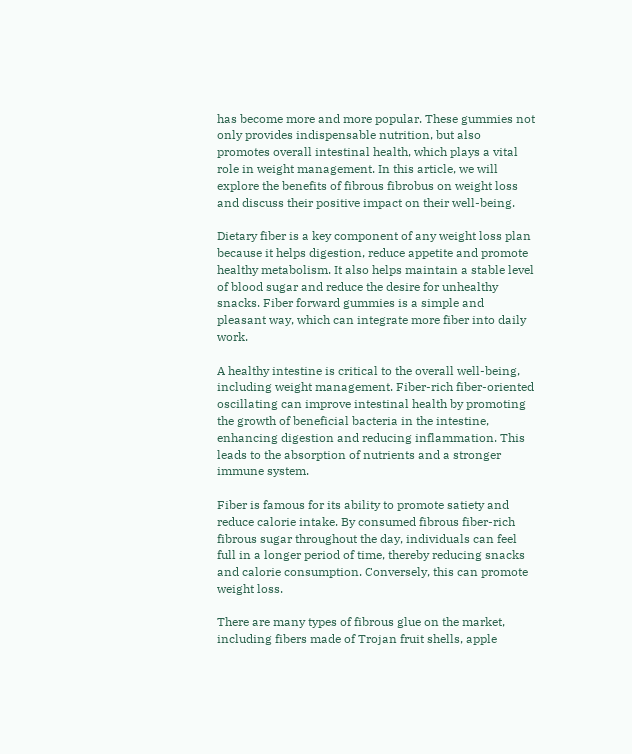has become more and more popular. These gummies not only provides indispensable nutrition, but also promotes overall intestinal health, which plays a vital role in weight management. In this article, we will explore the benefits of fibrous fibrobus on weight loss and discuss their positive impact on their well-being.

Dietary fiber is a key component of any weight loss plan because it helps digestion, reduce appetite and promote healthy metabolism. It also helps maintain a stable level of blood sugar and reduce the desire for unhealthy snacks. Fiber forward gummies is a simple and pleasant way, which can integrate more fiber into daily work.

A healthy intestine is critical to the overall well-being, including weight management. Fiber-rich fiber-oriented oscillating can improve intestinal health by promoting the growth of beneficial bacteria in the intestine, enhancing digestion and reducing inflammation. This leads to the absorption of nutrients and a stronger immune system.

Fiber is famous for its ability to promote satiety and reduce calorie intake. By consumed fibrous fiber-rich fibrous sugar throughout the day, individuals can feel full in a longer period of time, thereby reducing snacks and calorie consumption. Conversely, this can promote weight loss.

There are many types of fibrous glue on the market, including fibers made of Trojan fruit shells, apple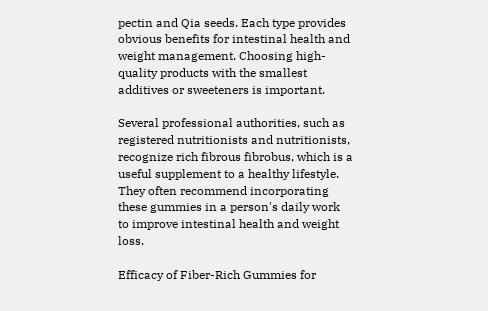pectin and Qia seeds. Each type provides obvious benefits for intestinal health and weight management. Choosing high-quality products with the smallest additives or sweeteners is important.

Several professional authorities, such as registered nutritionists and nutritionists, recognize rich fibrous fibrobus, which is a useful supplement to a healthy lifestyle. They often recommend incorporating these gummies in a person's daily work to improve intestinal health and weight loss.

Efficacy of Fiber-Rich Gummies for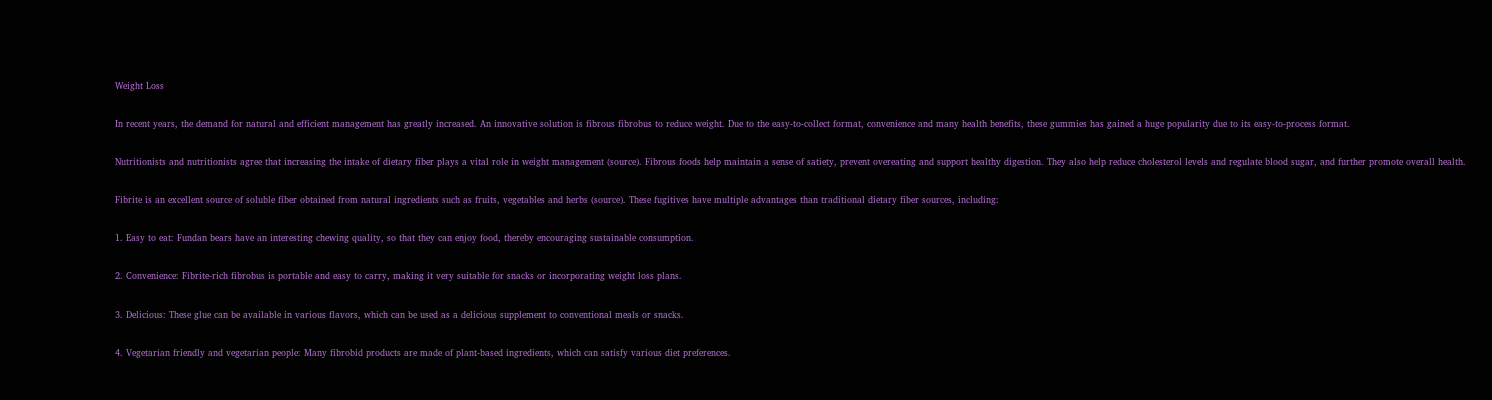Weight Loss

In recent years, the demand for natural and efficient management has greatly increased. An innovative solution is fibrous fibrobus to reduce weight. Due to the easy-to-collect format, convenience and many health benefits, these gummies has gained a huge popularity due to its easy-to-process format.

Nutritionists and nutritionists agree that increasing the intake of dietary fiber plays a vital role in weight management (source). Fibrous foods help maintain a sense of satiety, prevent overeating and support healthy digestion. They also help reduce cholesterol levels and regulate blood sugar, and further promote overall health.

Fibrite is an excellent source of soluble fiber obtained from natural ingredients such as fruits, vegetables and herbs (source). These fugitives have multiple advantages than traditional dietary fiber sources, including:

1. Easy to eat: Fundan bears have an interesting chewing quality, so that they can enjoy food, thereby encouraging sustainable consumption.

2. Convenience: Fibrite-rich fibrobus is portable and easy to carry, making it very suitable for snacks or incorporating weight loss plans.

3. Delicious: These glue can be available in various flavors, which can be used as a delicious supplement to conventional meals or snacks.

4. Vegetarian friendly and vegetarian people: Many fibrobid products are made of plant-based ingredients, which can satisfy various diet preferences.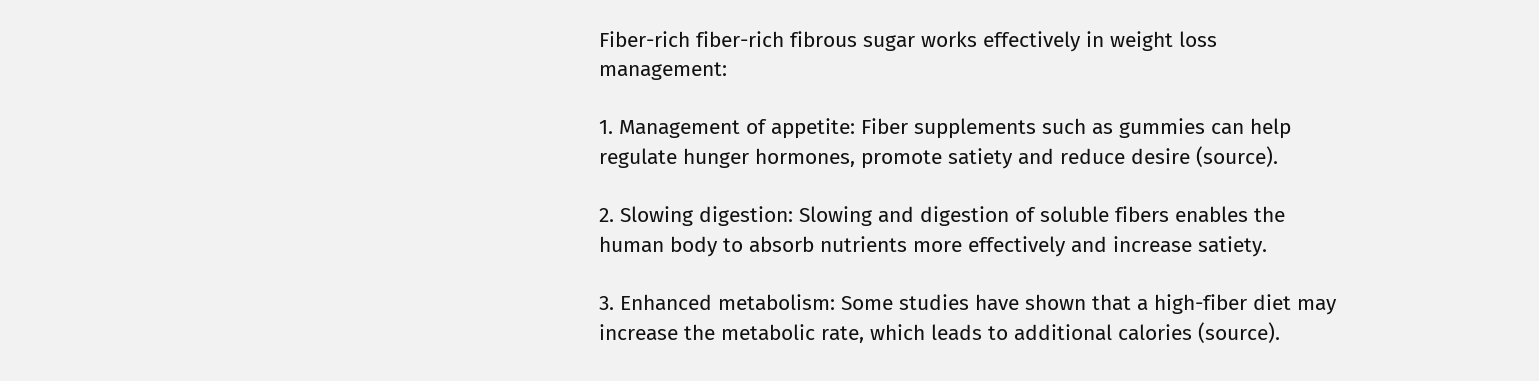Fiber-rich fiber-rich fibrous sugar works effectively in weight loss management:

1. Management of appetite: Fiber supplements such as gummies can help regulate hunger hormones, promote satiety and reduce desire (source).

2. Slowing digestion: Slowing and digestion of soluble fibers enables the human body to absorb nutrients more effectively and increase satiety.

3. Enhanced metabolism: Some studies have shown that a high-fiber diet may increase the metabolic rate, which leads to additional calories (source).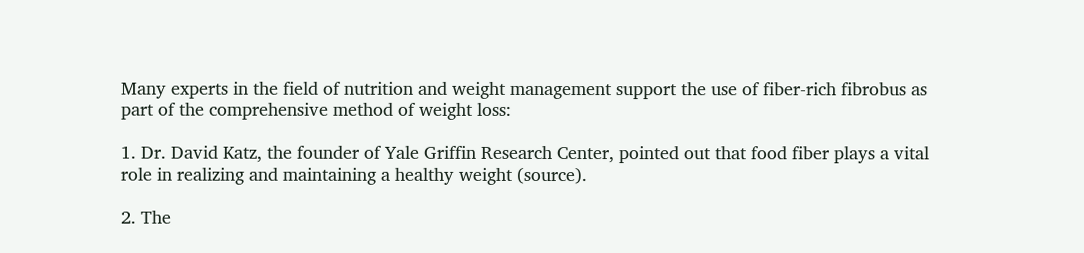Many experts in the field of nutrition and weight management support the use of fiber-rich fibrobus as part of the comprehensive method of weight loss:

1. Dr. David Katz, the founder of Yale Griffin Research Center, pointed out that food fiber plays a vital role in realizing and maintaining a healthy weight (source).

2. The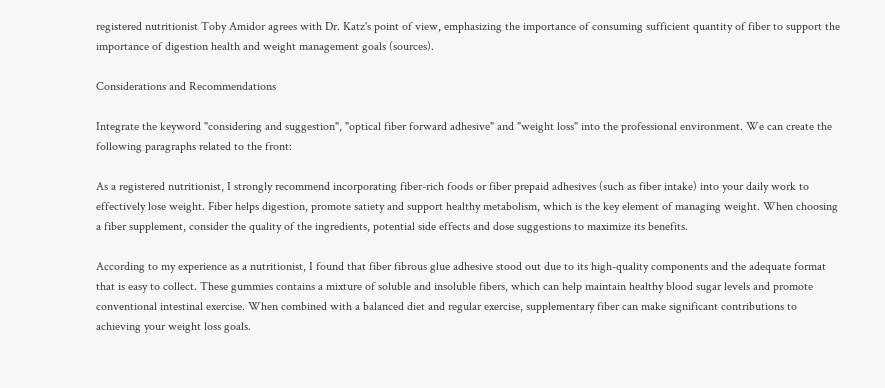registered nutritionist Toby Amidor agrees with Dr. Katz's point of view, emphasizing the importance of consuming sufficient quantity of fiber to support the importance of digestion health and weight management goals (sources).

Considerations and Recommendations

Integrate the keyword "considering and suggestion", "optical fiber forward adhesive" and "weight loss" into the professional environment. We can create the following paragraphs related to the front:

As a registered nutritionist, I strongly recommend incorporating fiber-rich foods or fiber prepaid adhesives (such as fiber intake) into your daily work to effectively lose weight. Fiber helps digestion, promote satiety and support healthy metabolism, which is the key element of managing weight. When choosing a fiber supplement, consider the quality of the ingredients, potential side effects and dose suggestions to maximize its benefits.

According to my experience as a nutritionist, I found that fiber fibrous glue adhesive stood out due to its high-quality components and the adequate format that is easy to collect. These gummies contains a mixture of soluble and insoluble fibers, which can help maintain healthy blood sugar levels and promote conventional intestinal exercise. When combined with a balanced diet and regular exercise, supplementary fiber can make significant contributions to achieving your weight loss goals.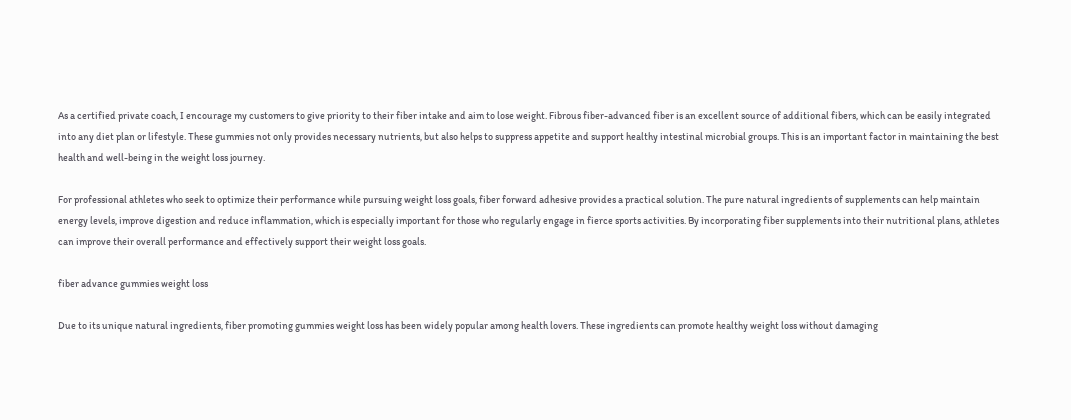As a certified private coach, I encourage my customers to give priority to their fiber intake and aim to lose weight. Fibrous fiber-advanced fiber is an excellent source of additional fibers, which can be easily integrated into any diet plan or lifestyle. These gummies not only provides necessary nutrients, but also helps to suppress appetite and support healthy intestinal microbial groups. This is an important factor in maintaining the best health and well-being in the weight loss journey.

For professional athletes who seek to optimize their performance while pursuing weight loss goals, fiber forward adhesive provides a practical solution. The pure natural ingredients of supplements can help maintain energy levels, improve digestion and reduce inflammation, which is especially important for those who regularly engage in fierce sports activities. By incorporating fiber supplements into their nutritional plans, athletes can improve their overall performance and effectively support their weight loss goals.

fiber advance gummies weight loss

Due to its unique natural ingredients, fiber promoting gummies weight loss has been widely popular among health lovers. These ingredients can promote healthy weight loss without damaging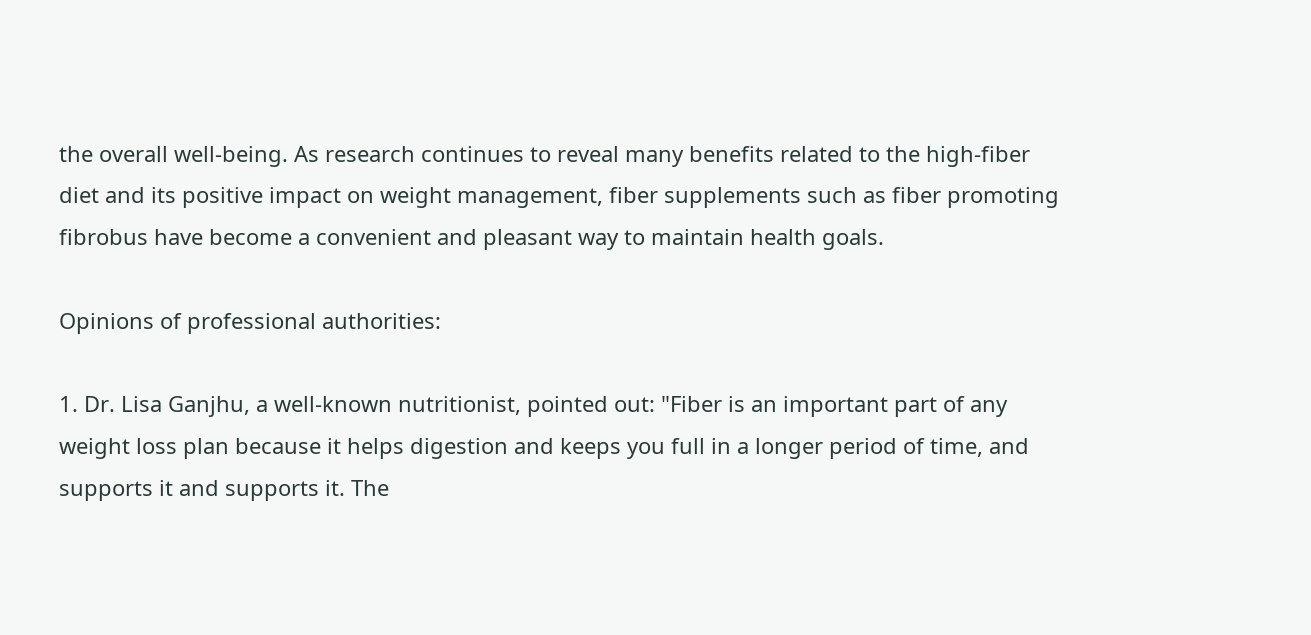the overall well-being. As research continues to reveal many benefits related to the high-fiber diet and its positive impact on weight management, fiber supplements such as fiber promoting fibrobus have become a convenient and pleasant way to maintain health goals.

Opinions of professional authorities:

1. Dr. Lisa Ganjhu, a well-known nutritionist, pointed out: "Fiber is an important part of any weight loss plan because it helps digestion and keeps you full in a longer period of time, and supports it and supports it. The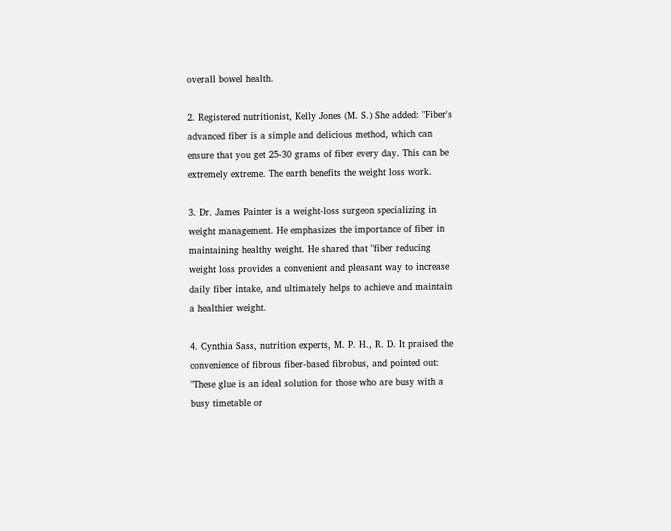overall bowel health.

2. Registered nutritionist, Kelly Jones (M. S.) She added: "Fiber's advanced fiber is a simple and delicious method, which can ensure that you get 25-30 grams of fiber every day. This can be extremely extreme. The earth benefits the weight loss work.

3. Dr. James Painter is a weight-loss surgeon specializing in weight management. He emphasizes the importance of fiber in maintaining healthy weight. He shared that "fiber reducing weight loss provides a convenient and pleasant way to increase daily fiber intake, and ultimately helps to achieve and maintain a healthier weight.

4. Cynthia Sass, nutrition experts, M. P. H., R. D. It praised the convenience of fibrous fiber-based fibrobus, and pointed out: "These glue is an ideal solution for those who are busy with a busy timetable or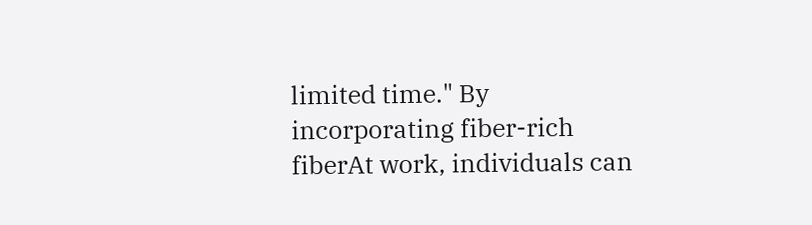limited time." By incorporating fiber-rich fiberAt work, individuals can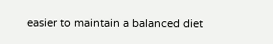easier to maintain a balanced diet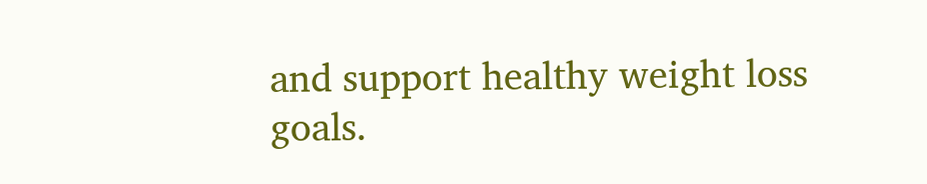and support healthy weight loss goals.